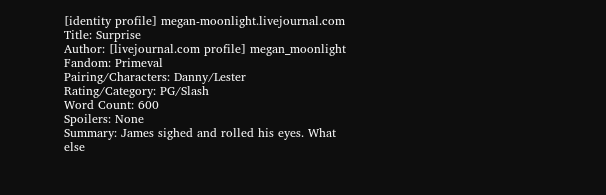[identity profile] megan-moonlight.livejournal.com
Title: Surprise
Author: [livejournal.com profile] megan_moonlight
Fandom: Primeval
Pairing/Characters: Danny/Lester
Rating/Category: PG/Slash
Word Count: 600
Spoilers: None
Summary: James sighed and rolled his eyes. What else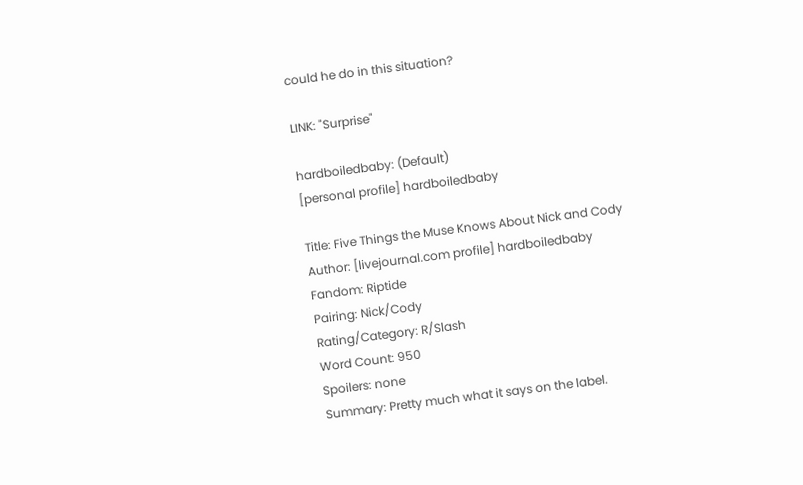could he do in this situation?

LINK: "Surprise"

hardboiledbaby: (Default)
[personal profile] hardboiledbaby

Title: Five Things the Muse Knows About Nick and Cody
Author: [livejournal.com profile] hardboiledbaby
Fandom: Riptide
Pairing: Nick/Cody
Rating/Category: R/Slash
Word Count: 950
Spoilers: none
Summary: Pretty much what it says on the label.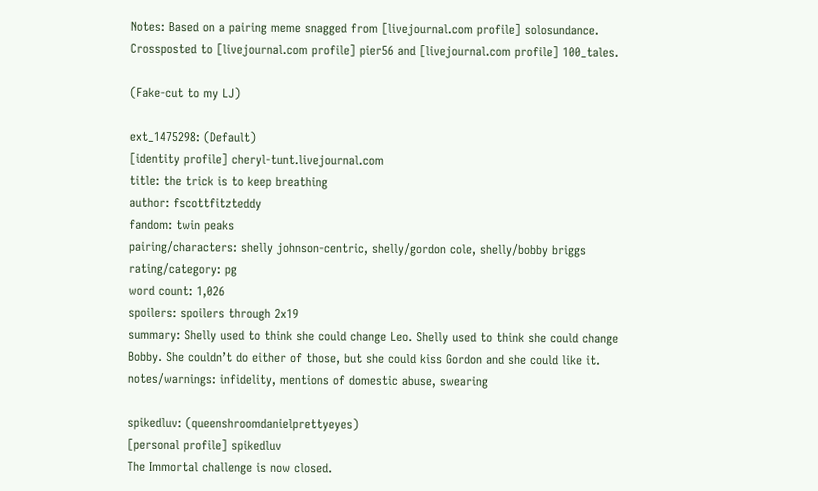Notes: Based on a pairing meme snagged from [livejournal.com profile] solosundance. Crossposted to [livejournal.com profile] pier56 and [livejournal.com profile] 100_tales.

(Fake-cut to my LJ)

ext_1475298: (Default)
[identity profile] cheryl-tunt.livejournal.com
title: the trick is to keep breathing
author: fscottfitzteddy
fandom: twin peaks
pairing/characters: shelly johnson-centric, shelly/gordon cole, shelly/bobby briggs
rating/category: pg
word count: 1,026
spoilers: spoilers through 2x19
summary: Shelly used to think she could change Leo. Shelly used to think she could change Bobby. She couldn’t do either of those, but she could kiss Gordon and she could like it.
notes/warnings: infidelity, mentions of domestic abuse, swearing

spikedluv: (queenshroomdanielprettyeyes)
[personal profile] spikedluv
The Immortal challenge is now closed.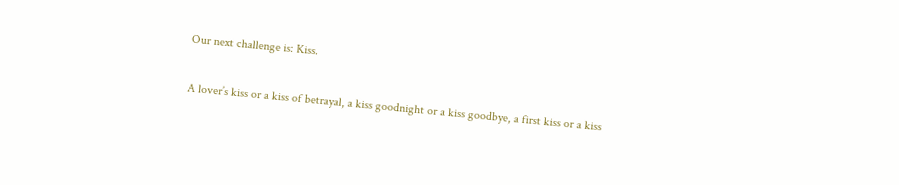Our next challenge is: Kiss.

A lover’s kiss or a kiss of betrayal, a kiss goodnight or a kiss goodbye, a first kiss or a kiss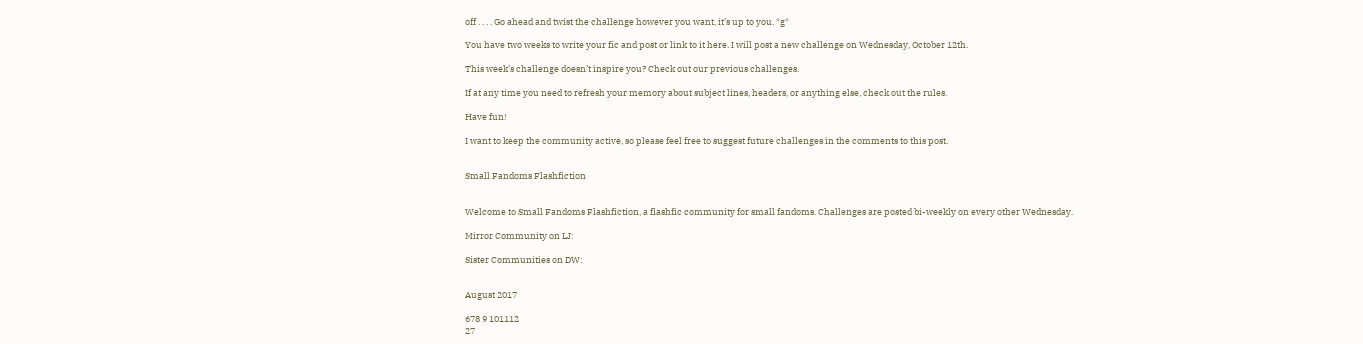off . . . . Go ahead and twist the challenge however you want, it’s up to you. *g*

You have two weeks to write your fic and post or link to it here. I will post a new challenge on Wednesday, October 12th.

This week’s challenge doesn’t inspire you? Check out our previous challenges.

If at any time you need to refresh your memory about subject lines, headers, or anything else, check out the rules.

Have fun!

I want to keep the community active, so please feel free to suggest future challenges in the comments to this post.


Small Fandoms Flashfiction


Welcome to Small Fandoms Flashfiction, a flashfic community for small fandoms. Challenges are posted bi-weekly on every other Wednesday.

Mirror Community on LJ:

Sister Communities on DW:


August 2017

678 9 101112
27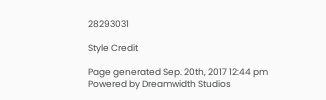28293031

Style Credit

Page generated Sep. 20th, 2017 12:44 pm
Powered by Dreamwidth Studios